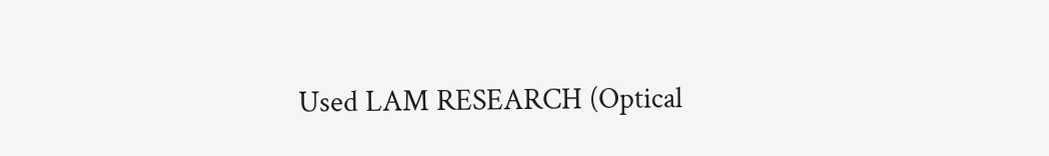Used LAM RESEARCH (Optical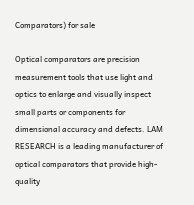Comparators) for sale

Optical comparators are precision measurement tools that use light and optics to enlarge and visually inspect small parts or components for dimensional accuracy and defects. LAM RESEARCH is a leading manufacturer of optical comparators that provide high-quality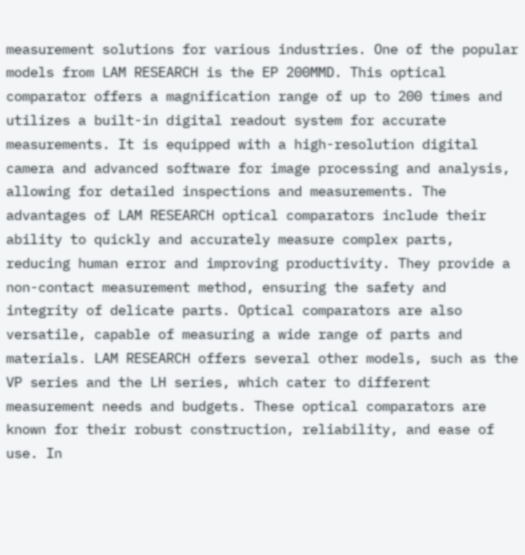measurement solutions for various industries. One of the popular models from LAM RESEARCH is the EP 200MMD. This optical comparator offers a magnification range of up to 200 times and utilizes a built-in digital readout system for accurate measurements. It is equipped with a high-resolution digital camera and advanced software for image processing and analysis, allowing for detailed inspections and measurements. The advantages of LAM RESEARCH optical comparators include their ability to quickly and accurately measure complex parts, reducing human error and improving productivity. They provide a non-contact measurement method, ensuring the safety and integrity of delicate parts. Optical comparators are also versatile, capable of measuring a wide range of parts and materials. LAM RESEARCH offers several other models, such as the VP series and the LH series, which cater to different measurement needs and budgets. These optical comparators are known for their robust construction, reliability, and ease of use. In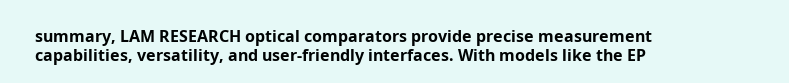summary, LAM RESEARCH optical comparators provide precise measurement capabilities, versatility, and user-friendly interfaces. With models like the EP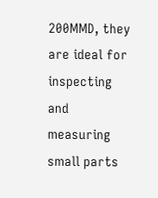200MMD, they are ideal for inspecting and measuring small parts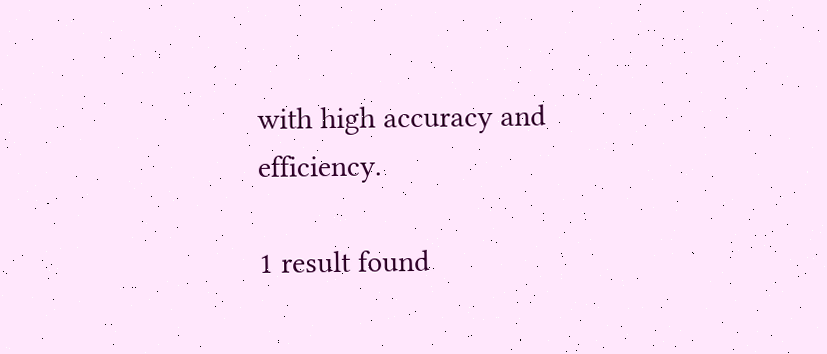with high accuracy and efficiency.

1 result found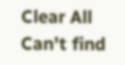Clear All
Can't find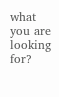what you are looking for?